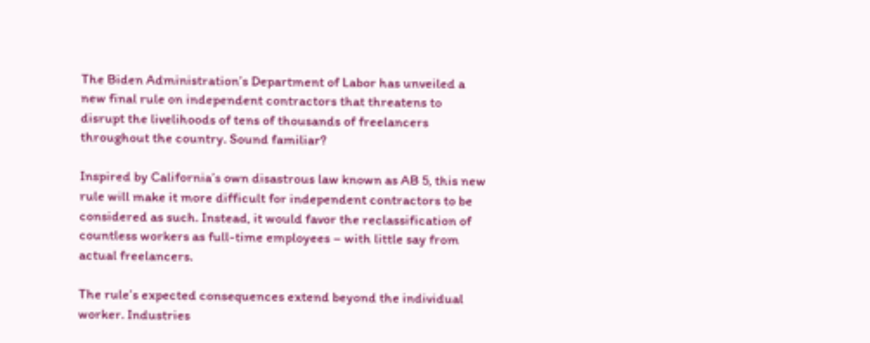The Biden Administration’s Department of Labor has unveiled a new final rule on independent contractors that threatens to disrupt the livelihoods of tens of thousands of freelancers throughout the country. Sound familiar?

Inspired by California’s own disastrous law known as AB 5, this new rule will make it more difficult for independent contractors to be considered as such. Instead, it would favor the reclassification of countless workers as full-time employees – with little say from actual freelancers.

The rule’s expected consequences extend beyond the individual worker. Industries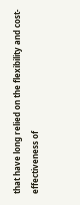that have long relied on the flexibility and cost-effectiveness of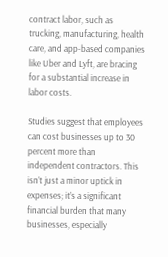contract labor, such as trucking, manufacturing, health care, and app-based companies like Uber and Lyft, are bracing for a substantial increase in labor costs.

Studies suggest that employees can cost businesses up to 30 percent more than independent contractors. This isn’t just a minor uptick in expenses; it’s a significant financial burden that many businesses, especially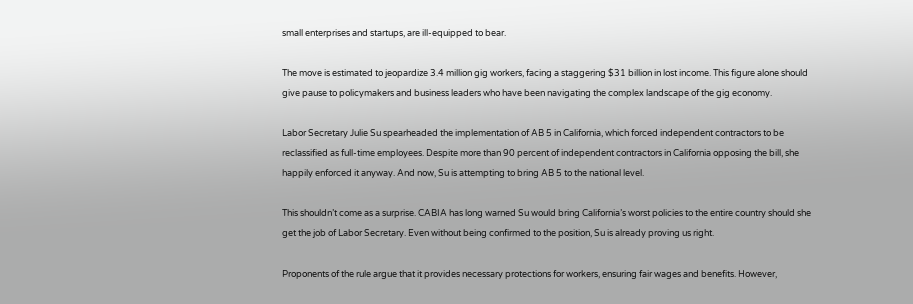small enterprises and startups, are ill-equipped to bear.

The move is estimated to jeopardize 3.4 million gig workers, facing a staggering $31 billion in lost income. This figure alone should give pause to policymakers and business leaders who have been navigating the complex landscape of the gig economy.

Labor Secretary Julie Su spearheaded the implementation of AB 5 in California, which forced independent contractors to be reclassified as full-time employees. Despite more than 90 percent of independent contractors in California opposing the bill, she happily enforced it anyway. And now, Su is attempting to bring AB 5 to the national level.

This shouldn’t come as a surprise. CABIA has long warned Su would bring California’s worst policies to the entire country should she get the job of Labor Secretary. Even without being confirmed to the position, Su is already proving us right.

Proponents of the rule argue that it provides necessary protections for workers, ensuring fair wages and benefits. However,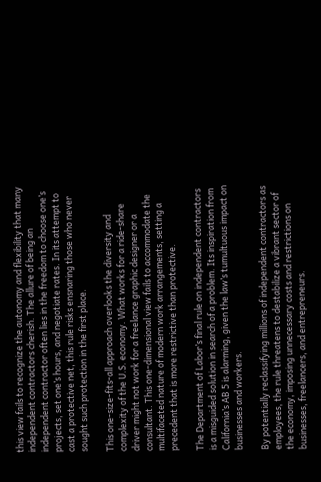this view fails to recognize the autonomy and flexibility that many independent contractors cherish. The allure of being an independent contractor often lies in the freedom to choose one’s projects, set one’s hours, and negotiate rates. In its attempt to cast a protective net, this rule risks ensnaring those who never sought such protection in the first place.

This one-size-fits-all approach overlooks the diversity and complexity of the U.S. economy. What works for a ride-share driver might not work for a freelance graphic designer or a consultant. This one-dimensional view fails to accommodate the multifaceted nature of modern work arrangements, setting a precedent that is more restrictive than protective.

The Department of Labor’s final rule on independent contractors is a misguided solution in search of a problem. Its inspiration from California’s AB 5 is alarming, given the law’s tumultuous impact on businesses and workers.

By potentially reclassifying millions of independent contractors as employees, the rule threatens to destabilize a vibrant sector of the economy, imposing unnecessary costs and restrictions on businesses, freelancers, and entrepreneurs.